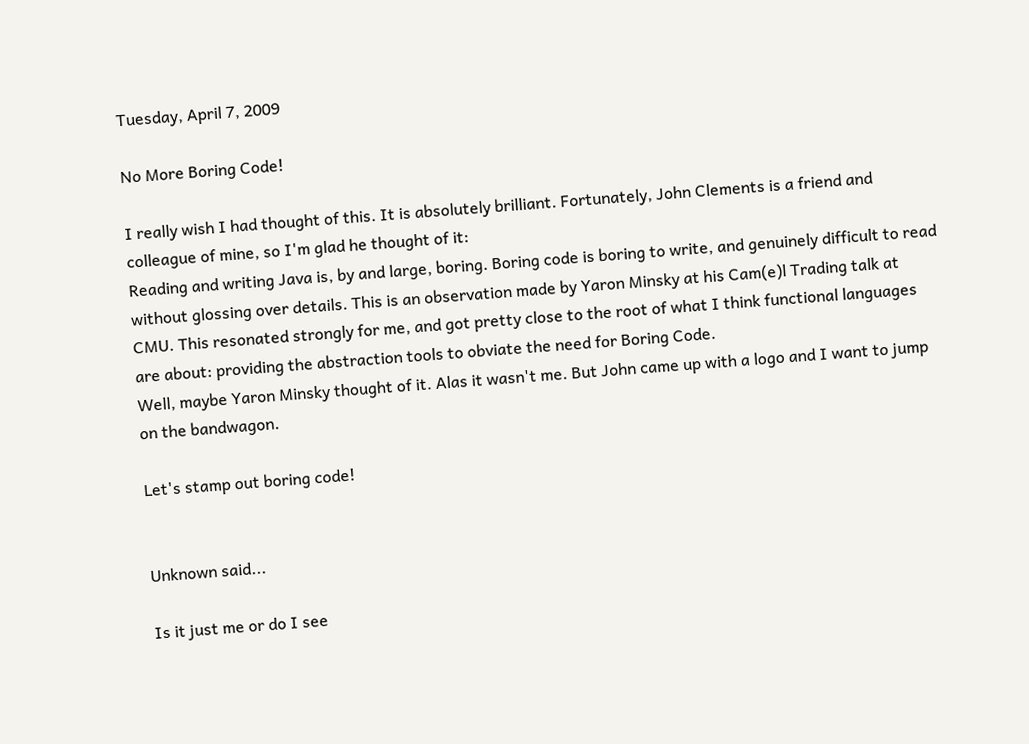Tuesday, April 7, 2009

No More Boring Code!

I really wish I had thought of this. It is absolutely brilliant. Fortunately, John Clements is a friend and colleague of mine, so I'm glad he thought of it:
Reading and writing Java is, by and large, boring. Boring code is boring to write, and genuinely difficult to read without glossing over details. This is an observation made by Yaron Minsky at his Cam(e)l Trading talk at CMU. This resonated strongly for me, and got pretty close to the root of what I think functional languages are about: providing the abstraction tools to obviate the need for Boring Code.
Well, maybe Yaron Minsky thought of it. Alas it wasn't me. But John came up with a logo and I want to jump on the bandwagon.

Let's stamp out boring code!


Unknown said...

Is it just me or do I see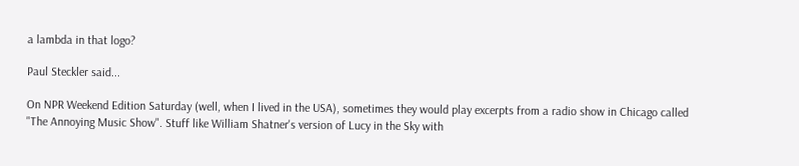a lambda in that logo?

Paul Steckler said...

On NPR Weekend Edition Saturday (well, when I lived in the USA), sometimes they would play excerpts from a radio show in Chicago called "The Annoying Music Show". Stuff like William Shatner's version of Lucy in the Sky with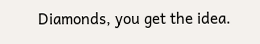Diamonds, you get the idea.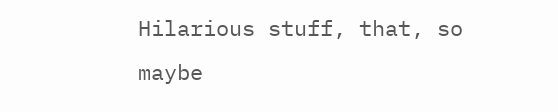Hilarious stuff, that, so maybe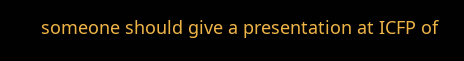someone should give a presentation at ICFP of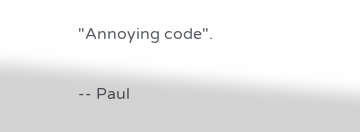"Annoying code".

-- Paul